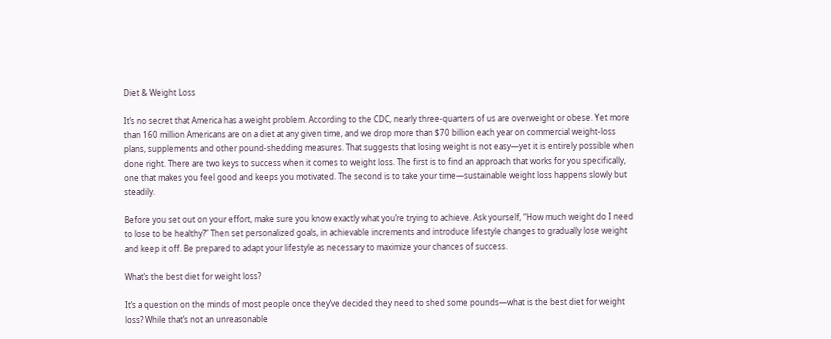Diet & Weight Loss

It’s no secret that America has a weight problem. According to the CDC, nearly three-quarters of us are overweight or obese. Yet more than 160 million Americans are on a diet at any given time, and we drop more than $70 billion each year on commercial weight-loss plans, supplements and other pound-shedding measures. That suggests that losing weight is not easy—yet it is entirely possible when done right. There are two keys to success when it comes to weight loss. The first is to find an approach that works for you specifically, one that makes you feel good and keeps you motivated. The second is to take your time—sustainable weight loss happens slowly but steadily.

Before you set out on your effort, make sure you know exactly what you’re trying to achieve. Ask yourself, “How much weight do I need to lose to be healthy?” Then set personalized goals, in achievable increments and introduce lifestyle changes to gradually lose weight and keep it off. Be prepared to adapt your lifestyle as necessary to maximize your chances of success.

What’s the best diet for weight loss?

It’s a question on the minds of most people once they’ve decided they need to shed some pounds—what is the best diet for weight loss? While that’s not an unreasonable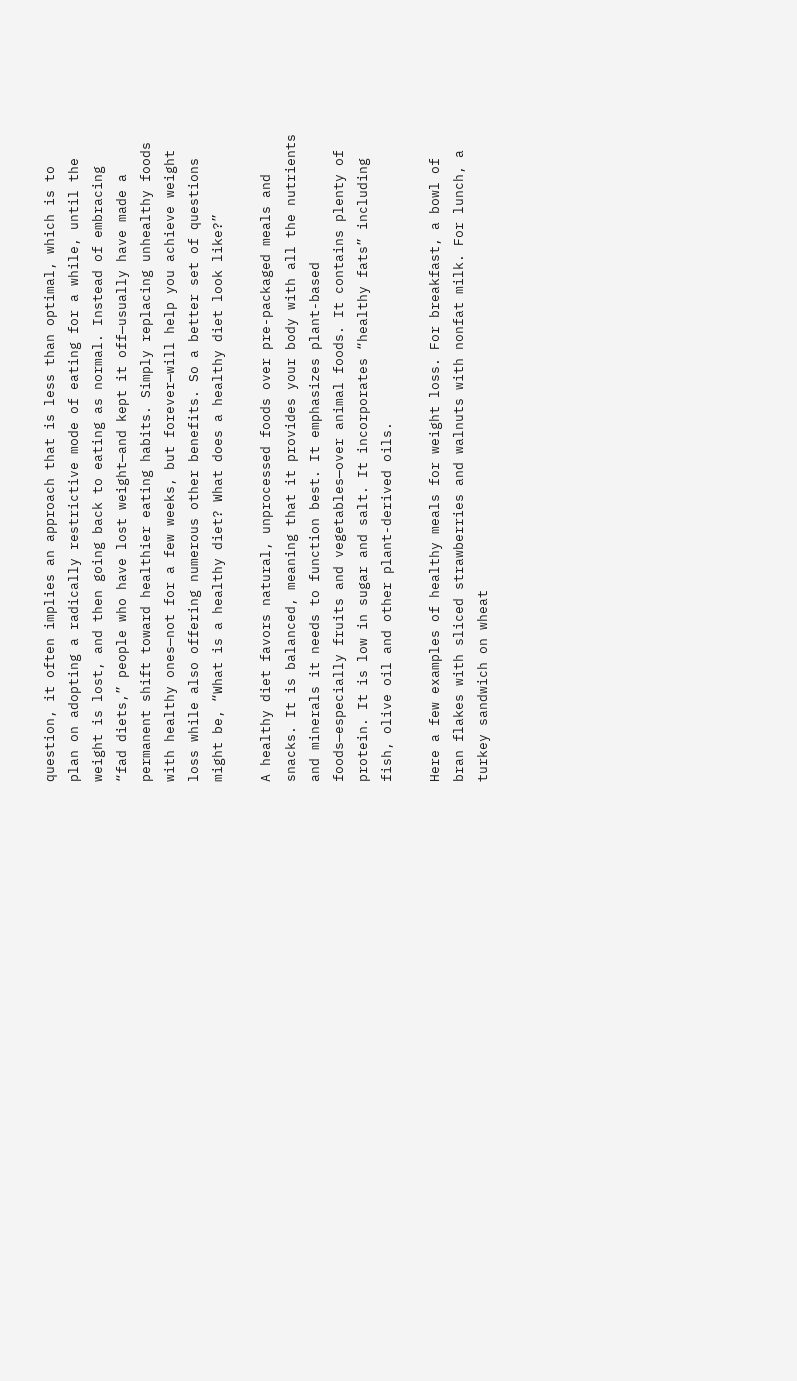question, it often implies an approach that is less than optimal, which is to plan on adopting a radically restrictive mode of eating for a while, until the weight is lost, and then going back to eating as normal. Instead of embracing “fad diets,” people who have lost weight—and kept it off—usually have made a permanent shift toward healthier eating habits. Simply replacing unhealthy foods with healthy ones—not for a few weeks, but forever—will help you achieve weight loss while also offering numerous other benefits. So a better set of questions might be, “What is a healthy diet? What does a healthy diet look like?”

A healthy diet favors natural, unprocessed foods over pre-packaged meals and snacks. It is balanced, meaning that it provides your body with all the nutrients and minerals it needs to function best. It emphasizes plant-based foods—especially fruits and vegetables—over animal foods. It contains plenty of protein. It is low in sugar and salt. It incorporates “healthy fats” including fish, olive oil and other plant-derived oils.

Here a few examples of healthy meals for weight loss. For breakfast, a bowl of bran flakes with sliced strawberries and walnuts with nonfat milk. For lunch, a turkey sandwich on wheat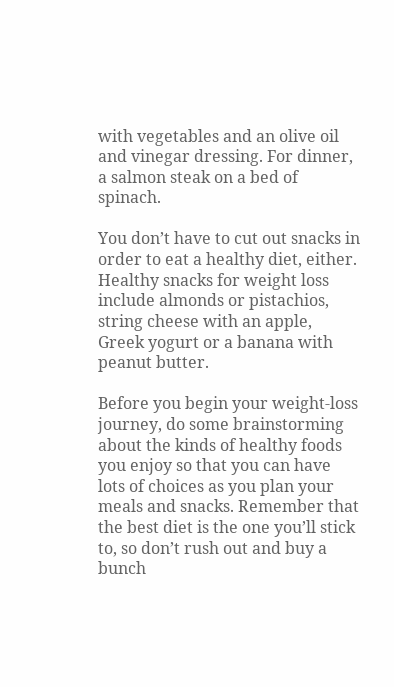with vegetables and an olive oil and vinegar dressing. For dinner, a salmon steak on a bed of spinach.

You don’t have to cut out snacks in order to eat a healthy diet, either. Healthy snacks for weight loss include almonds or pistachios, string cheese with an apple, Greek yogurt or a banana with peanut butter.

Before you begin your weight-loss journey, do some brainstorming about the kinds of healthy foods you enjoy so that you can have lots of choices as you plan your meals and snacks. Remember that the best diet is the one you’ll stick to, so don’t rush out and buy a bunch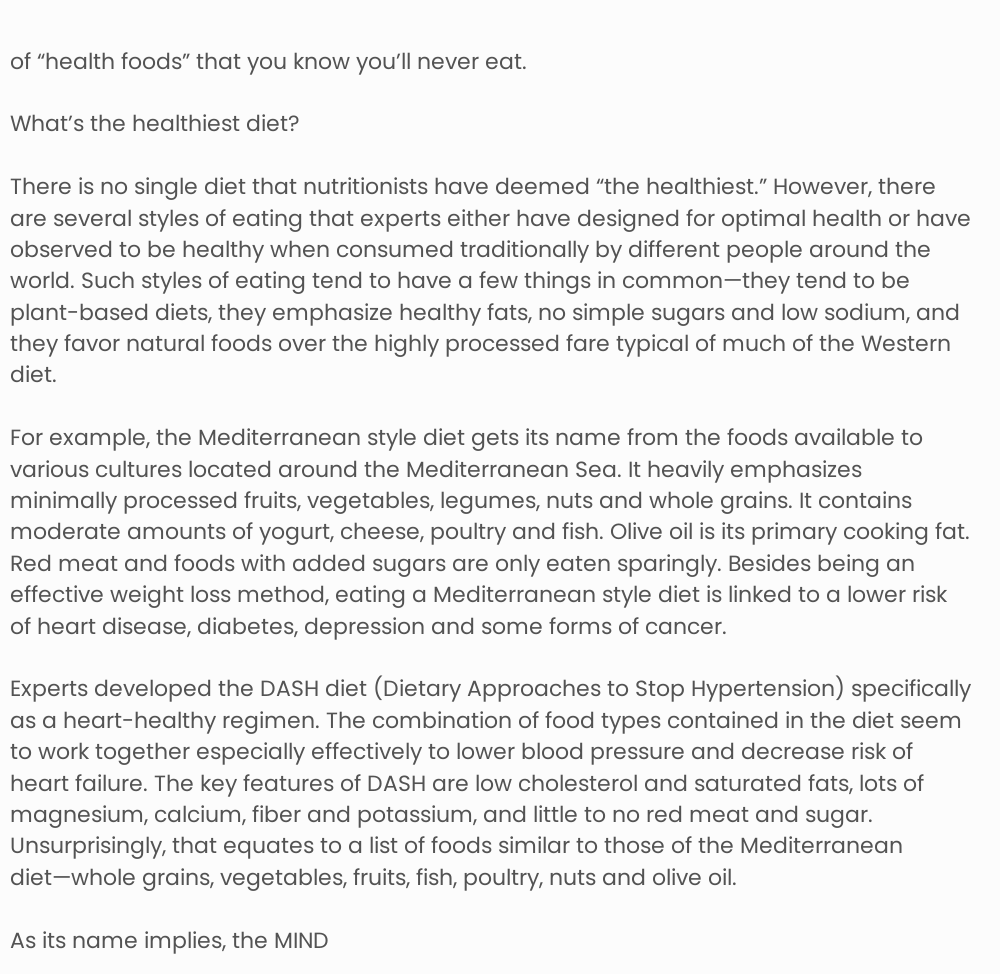of “health foods” that you know you’ll never eat.

What’s the healthiest diet?

There is no single diet that nutritionists have deemed “the healthiest.” However, there are several styles of eating that experts either have designed for optimal health or have observed to be healthy when consumed traditionally by different people around the world. Such styles of eating tend to have a few things in common—they tend to be plant-based diets, they emphasize healthy fats, no simple sugars and low sodium, and they favor natural foods over the highly processed fare typical of much of the Western diet.

For example, the Mediterranean style diet gets its name from the foods available to various cultures located around the Mediterranean Sea. It heavily emphasizes minimally processed fruits, vegetables, legumes, nuts and whole grains. It contains moderate amounts of yogurt, cheese, poultry and fish. Olive oil is its primary cooking fat. Red meat and foods with added sugars are only eaten sparingly. Besides being an effective weight loss method, eating a Mediterranean style diet is linked to a lower risk of heart disease, diabetes, depression and some forms of cancer.

Experts developed the DASH diet (Dietary Approaches to Stop Hypertension) specifically as a heart-healthy regimen. The combination of food types contained in the diet seem to work together especially effectively to lower blood pressure and decrease risk of heart failure. The key features of DASH are low cholesterol and saturated fats, lots of magnesium, calcium, fiber and potassium, and little to no red meat and sugar. Unsurprisingly, that equates to a list of foods similar to those of the Mediterranean diet—whole grains, vegetables, fruits, fish, poultry, nuts and olive oil.

As its name implies, the MIND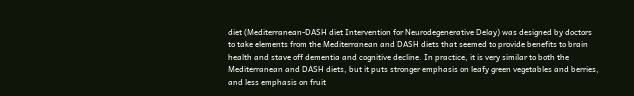diet (Mediterranean-DASH diet Intervention for Neurodegenerative Delay) was designed by doctors to take elements from the Mediterranean and DASH diets that seemed to provide benefits to brain health and stave off dementia and cognitive decline. In practice, it is very similar to both the Mediterranean and DASH diets, but it puts stronger emphasis on leafy green vegetables and berries, and less emphasis on fruit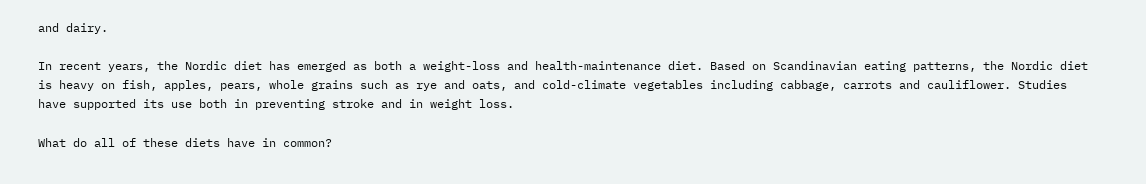and dairy.

In recent years, the Nordic diet has emerged as both a weight-loss and health-maintenance diet. Based on Scandinavian eating patterns, the Nordic diet is heavy on fish, apples, pears, whole grains such as rye and oats, and cold-climate vegetables including cabbage, carrots and cauliflower. Studies have supported its use both in preventing stroke and in weight loss.

What do all of these diets have in common?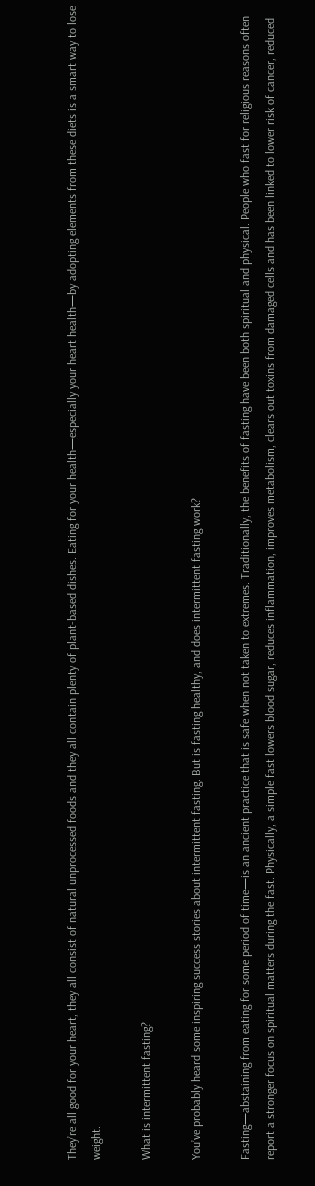They’re all good for your heart, they all consist of natural unprocessed foods and they all contain plenty of plant-based dishes. Eating for your health—especially your heart health—by adopting elements from these diets is a smart way to lose weight.

What is intermittent fasting?

You’ve probably heard some inspiring success stories about intermittent fasting. But is fasting healthy, and does intermittent fasting work?

Fasting—abstaining from eating for some period of time—is an ancient practice that is safe when not taken to extremes. Traditionally, the benefits of fasting have been both spiritual and physical. People who fast for religious reasons often report a stronger focus on spiritual matters during the fast. Physically, a simple fast lowers blood sugar, reduces inflammation, improves metabolism, clears out toxins from damaged cells and has been linked to lower risk of cancer, reduced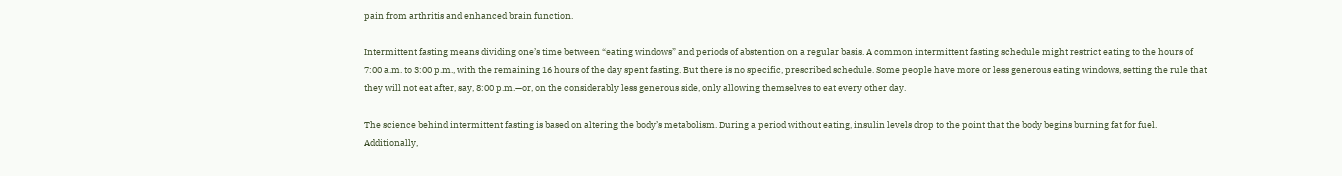pain from arthritis and enhanced brain function.

Intermittent fasting means dividing one’s time between “eating windows” and periods of abstention on a regular basis. A common intermittent fasting schedule might restrict eating to the hours of 7:00 a.m. to 3:00 p.m., with the remaining 16 hours of the day spent fasting. But there is no specific, prescribed schedule. Some people have more or less generous eating windows, setting the rule that they will not eat after, say, 8:00 p.m.—or, on the considerably less generous side, only allowing themselves to eat every other day.

The science behind intermittent fasting is based on altering the body’s metabolism. During a period without eating, insulin levels drop to the point that the body begins burning fat for fuel. Additionally,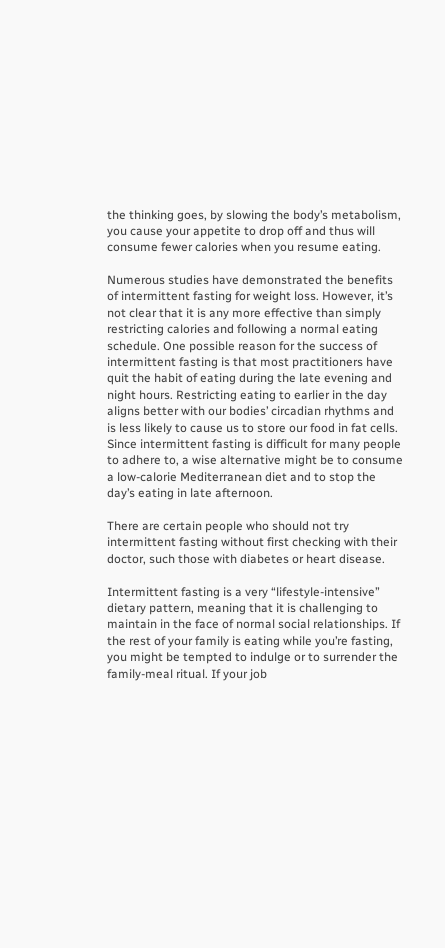the thinking goes, by slowing the body’s metabolism, you cause your appetite to drop off and thus will consume fewer calories when you resume eating.

Numerous studies have demonstrated the benefits of intermittent fasting for weight loss. However, it’s not clear that it is any more effective than simply restricting calories and following a normal eating schedule. One possible reason for the success of intermittent fasting is that most practitioners have quit the habit of eating during the late evening and night hours. Restricting eating to earlier in the day aligns better with our bodies’ circadian rhythms and is less likely to cause us to store our food in fat cells. Since intermittent fasting is difficult for many people to adhere to, a wise alternative might be to consume a low-calorie Mediterranean diet and to stop the day’s eating in late afternoon.

There are certain people who should not try intermittent fasting without first checking with their doctor, such those with diabetes or heart disease.

Intermittent fasting is a very “lifestyle-intensive” dietary pattern, meaning that it is challenging to maintain in the face of normal social relationships. If the rest of your family is eating while you’re fasting, you might be tempted to indulge or to surrender the family-meal ritual. If your job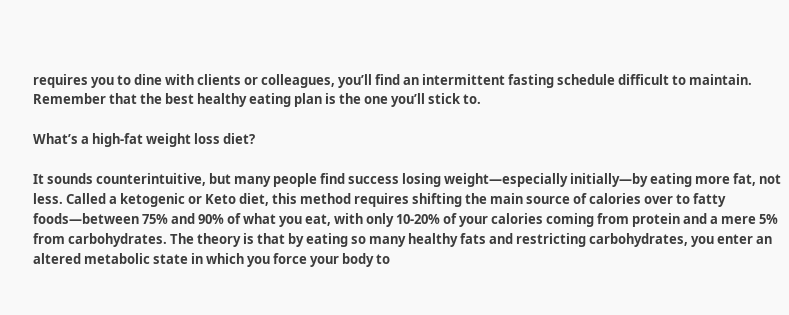requires you to dine with clients or colleagues, you’ll find an intermittent fasting schedule difficult to maintain. Remember that the best healthy eating plan is the one you’ll stick to.

What’s a high-fat weight loss diet?

It sounds counterintuitive, but many people find success losing weight—especially initially—by eating more fat, not less. Called a ketogenic or Keto diet, this method requires shifting the main source of calories over to fatty foods—between 75% and 90% of what you eat, with only 10-20% of your calories coming from protein and a mere 5% from carbohydrates. The theory is that by eating so many healthy fats and restricting carbohydrates, you enter an altered metabolic state in which you force your body to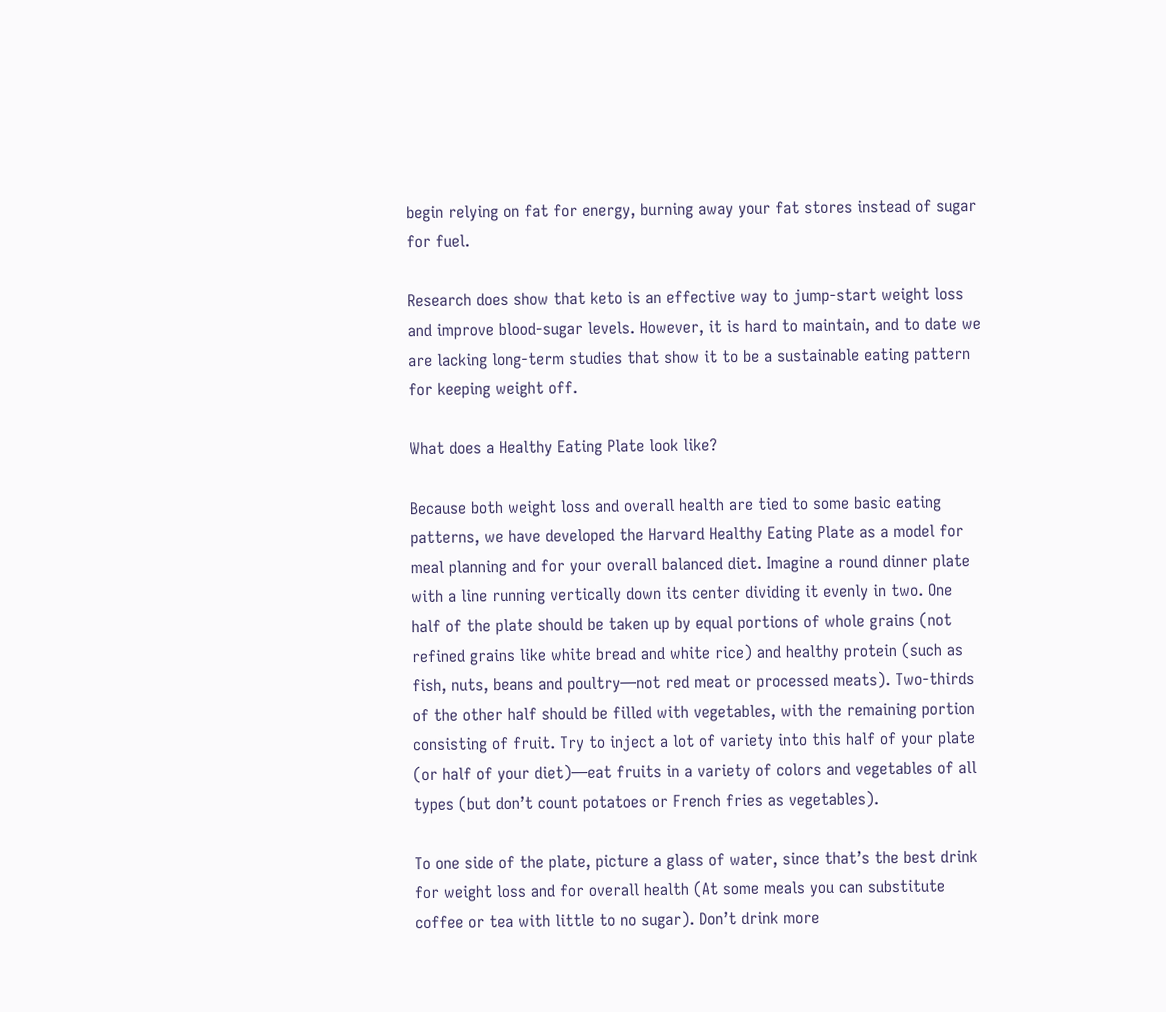begin relying on fat for energy, burning away your fat stores instead of sugar for fuel.

Research does show that keto is an effective way to jump-start weight loss and improve blood-sugar levels. However, it is hard to maintain, and to date we are lacking long-term studies that show it to be a sustainable eating pattern for keeping weight off.

What does a Healthy Eating Plate look like?

Because both weight loss and overall health are tied to some basic eating patterns, we have developed the Harvard Healthy Eating Plate as a model for meal planning and for your overall balanced diet. Imagine a round dinner plate with a line running vertically down its center dividing it evenly in two. One half of the plate should be taken up by equal portions of whole grains (not refined grains like white bread and white rice) and healthy protein (such as fish, nuts, beans and poultry—not red meat or processed meats). Two-thirds of the other half should be filled with vegetables, with the remaining portion consisting of fruit. Try to inject a lot of variety into this half of your plate (or half of your diet)—eat fruits in a variety of colors and vegetables of all types (but don’t count potatoes or French fries as vegetables).

To one side of the plate, picture a glass of water, since that’s the best drink for weight loss and for overall health (At some meals you can substitute coffee or tea with little to no sugar). Don’t drink more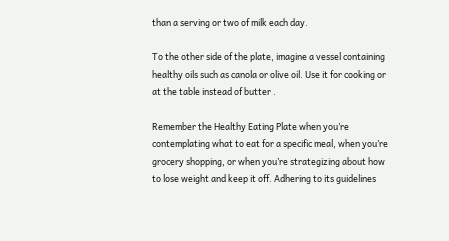than a serving or two of milk each day.

To the other side of the plate, imagine a vessel containing healthy oils such as canola or olive oil. Use it for cooking or at the table instead of butter .

Remember the Healthy Eating Plate when you’re contemplating what to eat for a specific meal, when you’re grocery shopping, or when you’re strategizing about how to lose weight and keep it off. Adhering to its guidelines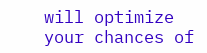will optimize your chances of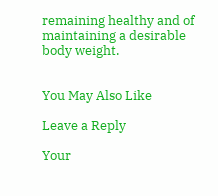remaining healthy and of maintaining a desirable body weight.


You May Also Like

Leave a Reply

Your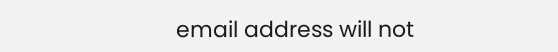email address will not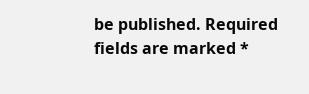be published. Required fields are marked *